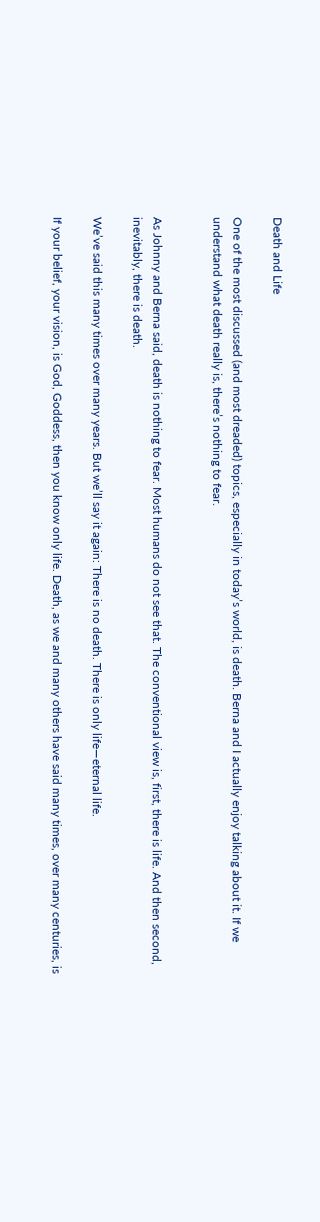Death and Life

One of the most discussed (and most dreaded) topics, especially in today’s world, is death. Berna and I actually enjoy talking about it. If we understand what death really is, there’s nothing to fear.


As Johnny and Berna said, death is nothing to fear. Most humans do not see that. The conventional view is, first, there is life. And then second, inevitably, there is death.

We’ve said this many times over many years. But we’ll say it again: There is no death. There is only life—eternal life.

If your belief, your vision, is God, Goddess, then you know only life. Death, as we and many others have said many times, over many centuries, is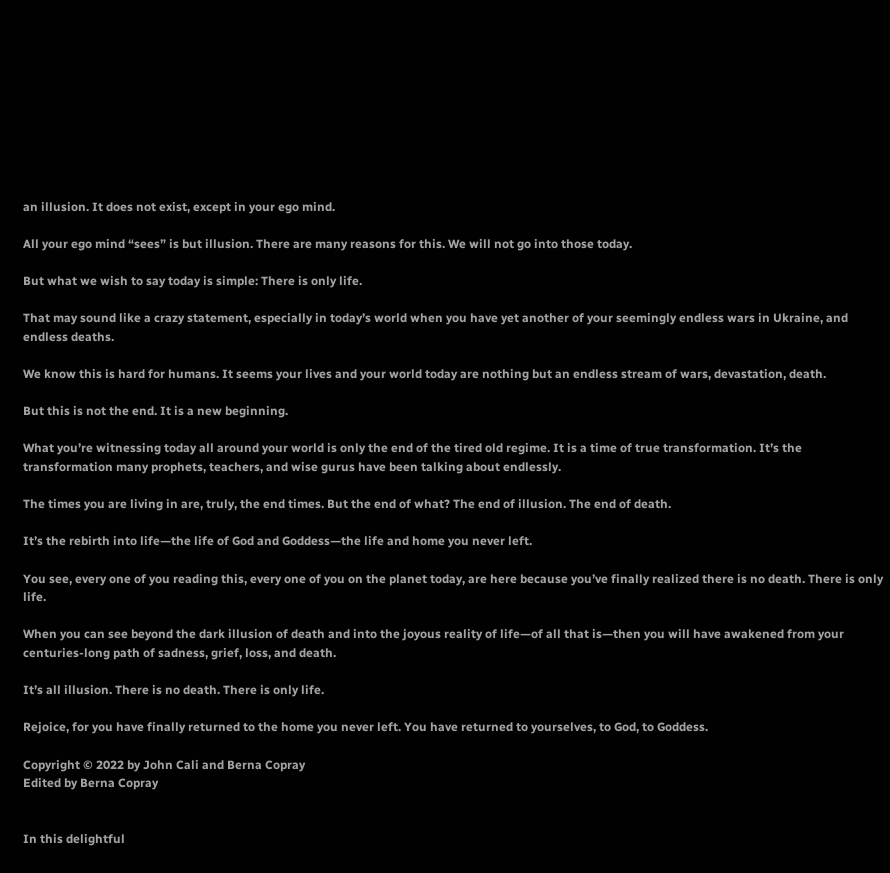an illusion. It does not exist, except in your ego mind.

All your ego mind “sees” is but illusion. There are many reasons for this. We will not go into those today.

But what we wish to say today is simple: There is only life.

That may sound like a crazy statement, especially in today’s world when you have yet another of your seemingly endless wars in Ukraine, and endless deaths.

We know this is hard for humans. It seems your lives and your world today are nothing but an endless stream of wars, devastation, death.

But this is not the end. It is a new beginning.

What you’re witnessing today all around your world is only the end of the tired old regime. It is a time of true transformation. It’s the transformation many prophets, teachers, and wise gurus have been talking about endlessly.

The times you are living in are, truly, the end times. But the end of what? The end of illusion. The end of death.

It’s the rebirth into life—the life of God and Goddess—the life and home you never left.

You see, every one of you reading this, every one of you on the planet today, are here because you’ve finally realized there is no death. There is only life.

When you can see beyond the dark illusion of death and into the joyous reality of life—of all that is—then you will have awakened from your centuries-long path of sadness, grief, loss, and death.

It’s all illusion. There is no death. There is only life.

Rejoice, for you have finally returned to the home you never left. You have returned to yourselves, to God, to Goddess.

Copyright © 2022 by John Cali and Berna Copray
Edited by Berna Copray


In this delightful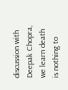discussion with Deepak Chopra, we learn death is nothing to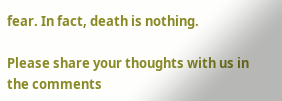fear. In fact, death is nothing.

Please share your thoughts with us in the comments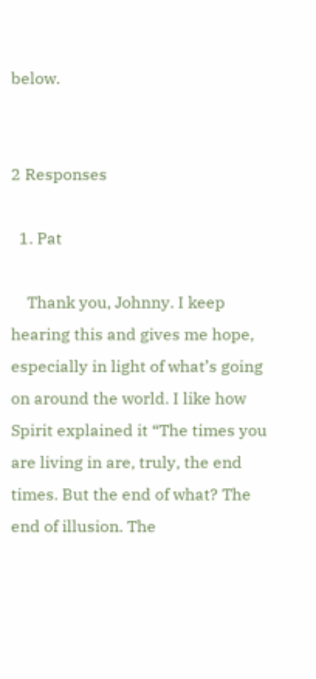below.


2 Responses

  1. Pat

    Thank you, Johnny. I keep hearing this and gives me hope, especially in light of what’s going on around the world. I like how Spirit explained it “The times you are living in are, truly, the end times. But the end of what? The end of illusion. The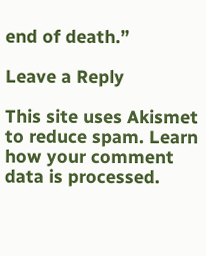end of death.”

Leave a Reply

This site uses Akismet to reduce spam. Learn how your comment data is processed.